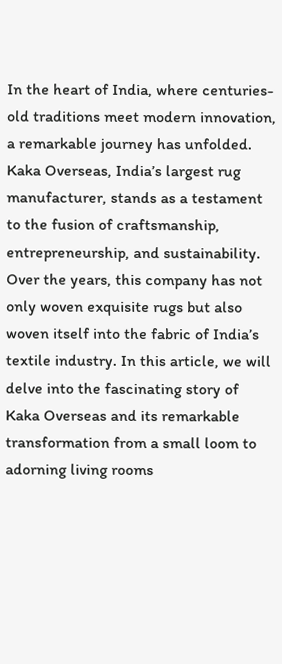In the heart of India, where centuries-old traditions meet modern innovation, a remarkable journey has unfolded. Kaka Overseas, India’s largest rug manufacturer, stands as a testament to the fusion of craftsmanship, entrepreneurship, and sustainability. Over the years, this company has not only woven exquisite rugs but also woven itself into the fabric of India’s textile industry. In this article, we will delve into the fascinating story of Kaka Overseas and its remarkable transformation from a small loom to adorning living rooms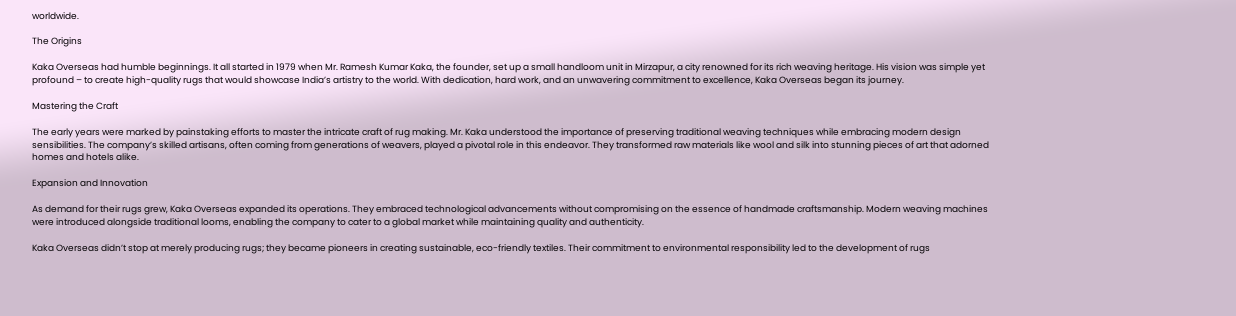worldwide.

The Origins

Kaka Overseas had humble beginnings. It all started in 1979 when Mr. Ramesh Kumar Kaka, the founder, set up a small handloom unit in Mirzapur, a city renowned for its rich weaving heritage. His vision was simple yet profound – to create high-quality rugs that would showcase India’s artistry to the world. With dedication, hard work, and an unwavering commitment to excellence, Kaka Overseas began its journey.

Mastering the Craft

The early years were marked by painstaking efforts to master the intricate craft of rug making. Mr. Kaka understood the importance of preserving traditional weaving techniques while embracing modern design sensibilities. The company’s skilled artisans, often coming from generations of weavers, played a pivotal role in this endeavor. They transformed raw materials like wool and silk into stunning pieces of art that adorned homes and hotels alike.

Expansion and Innovation

As demand for their rugs grew, Kaka Overseas expanded its operations. They embraced technological advancements without compromising on the essence of handmade craftsmanship. Modern weaving machines were introduced alongside traditional looms, enabling the company to cater to a global market while maintaining quality and authenticity.

Kaka Overseas didn’t stop at merely producing rugs; they became pioneers in creating sustainable, eco-friendly textiles. Their commitment to environmental responsibility led to the development of rugs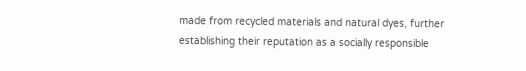made from recycled materials and natural dyes, further establishing their reputation as a socially responsible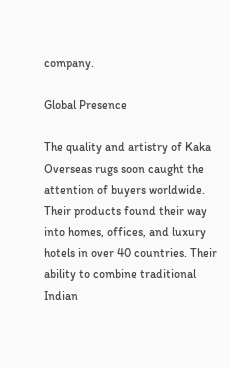company.

Global Presence

The quality and artistry of Kaka Overseas rugs soon caught the attention of buyers worldwide. Their products found their way into homes, offices, and luxury hotels in over 40 countries. Their ability to combine traditional Indian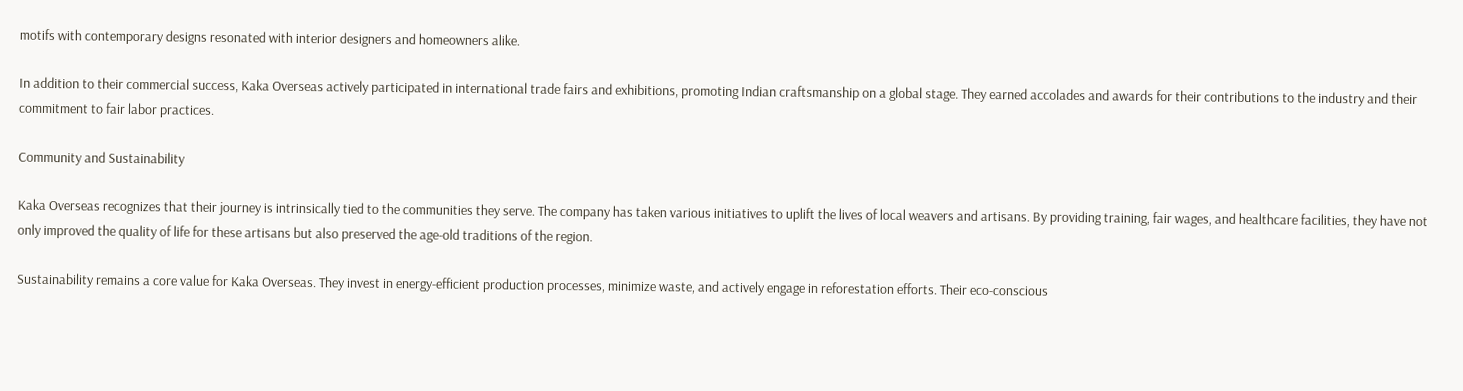motifs with contemporary designs resonated with interior designers and homeowners alike.

In addition to their commercial success, Kaka Overseas actively participated in international trade fairs and exhibitions, promoting Indian craftsmanship on a global stage. They earned accolades and awards for their contributions to the industry and their commitment to fair labor practices.

Community and Sustainability

Kaka Overseas recognizes that their journey is intrinsically tied to the communities they serve. The company has taken various initiatives to uplift the lives of local weavers and artisans. By providing training, fair wages, and healthcare facilities, they have not only improved the quality of life for these artisans but also preserved the age-old traditions of the region.

Sustainability remains a core value for Kaka Overseas. They invest in energy-efficient production processes, minimize waste, and actively engage in reforestation efforts. Their eco-conscious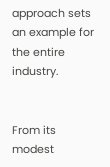approach sets an example for the entire industry.


From its modest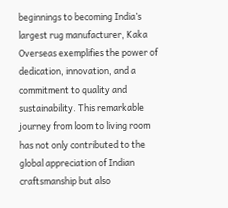beginnings to becoming India’s largest rug manufacturer, Kaka Overseas exemplifies the power of dedication, innovation, and a commitment to quality and sustainability. This remarkable journey from loom to living room has not only contributed to the global appreciation of Indian craftsmanship but also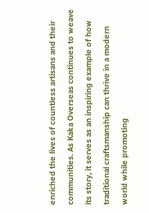enriched the lives of countless artisans and their communities. As Kaka Overseas continues to weave its story, it serves as an inspiring example of how traditional craftsmanship can thrive in a modern world while promoting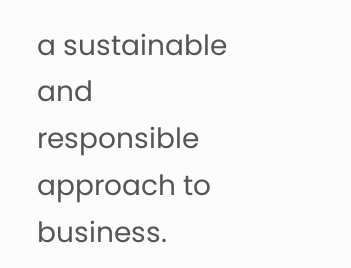a sustainable and responsible approach to business.